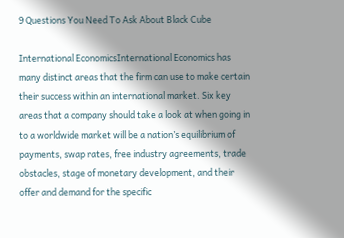9 Questions You Need To Ask About Black Cube

International EconomicsInternational Economics has many distinct areas that the firm can use to make certain their success within an international market. Six key areas that a company should take a look at when going in to a worldwide market will be a nation’s equilibrium of payments, swap rates, free industry agreements, trade obstacles, stage of monetary development, and their offer and demand for the specific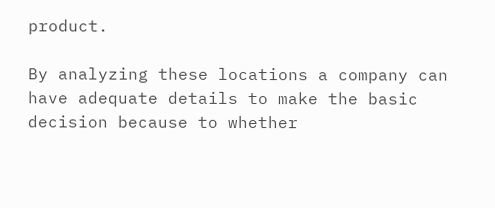product.

By analyzing these locations a company can have adequate details to make the basic decision because to whether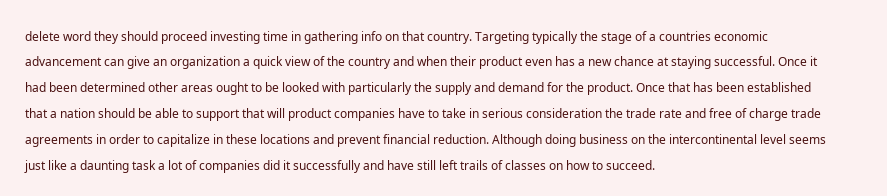delete word they should proceed investing time in gathering info on that country. Targeting typically the stage of a countries economic advancement can give an organization a quick view of the country and when their product even has a new chance at staying successful. Once it had been determined other areas ought to be looked with particularly the supply and demand for the product. Once that has been established that a nation should be able to support that will product companies have to take in serious consideration the trade rate and free of charge trade agreements in order to capitalize in these locations and prevent financial reduction. Although doing business on the intercontinental level seems just like a daunting task a lot of companies did it successfully and have still left trails of classes on how to succeed.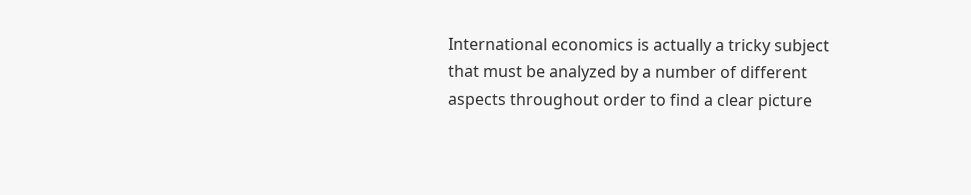International economics is actually a tricky subject that must be analyzed by a number of different aspects throughout order to find a clear picture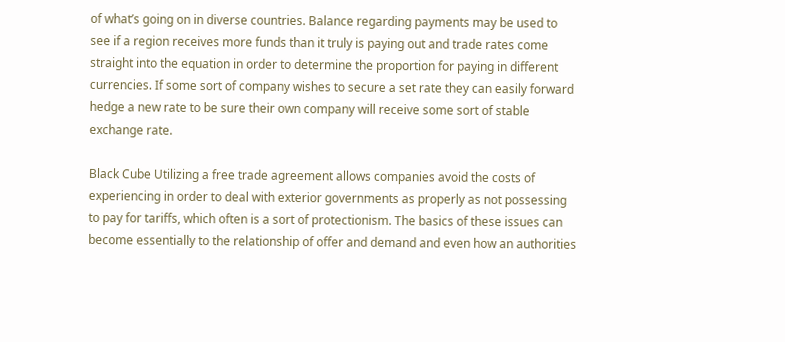of what’s going on in diverse countries. Balance regarding payments may be used to see if a region receives more funds than it truly is paying out and trade rates come straight into the equation in order to determine the proportion for paying in different currencies. If some sort of company wishes to secure a set rate they can easily forward hedge a new rate to be sure their own company will receive some sort of stable exchange rate.

Black Cube Utilizing a free trade agreement allows companies avoid the costs of experiencing in order to deal with exterior governments as properly as not possessing to pay for tariffs, which often is a sort of protectionism. The basics of these issues can become essentially to the relationship of offer and demand and even how an authorities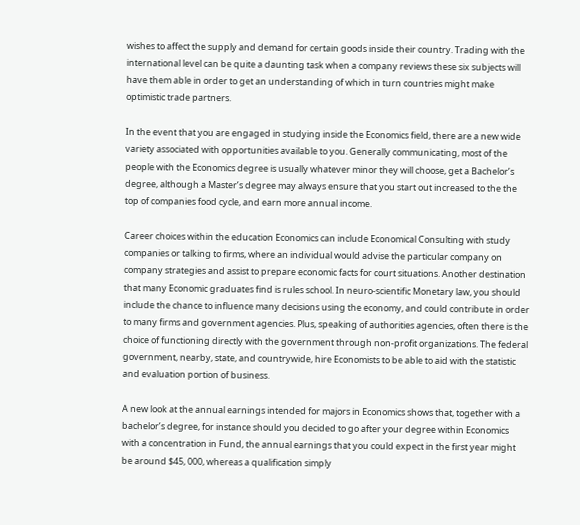wishes to affect the supply and demand for certain goods inside their country. Trading with the international level can be quite a daunting task when a company reviews these six subjects will have them able in order to get an understanding of which in turn countries might make optimistic trade partners.

In the event that you are engaged in studying inside the Economics field, there are a new wide variety associated with opportunities available to you. Generally communicating, most of the people with the Economics degree is usually whatever minor they will choose, get a Bachelor’s degree, although a Master’s degree may always ensure that you start out increased to the the top of companies food cycle, and earn more annual income.

Career choices within the education Economics can include Economical Consulting with study companies or talking to firms, where an individual would advise the particular company on company strategies and assist to prepare economic facts for court situations. Another destination that many Economic graduates find is rules school. In neuro-scientific Monetary law, you should include the chance to influence many decisions using the economy, and could contribute in order to many firms and government agencies. Plus, speaking of authorities agencies, often there is the choice of functioning directly with the government through non-profit organizations. The federal government, nearby, state, and countrywide, hire Economists to be able to aid with the statistic and evaluation portion of business.

A new look at the annual earnings intended for majors in Economics shows that, together with a bachelor’s degree, for instance should you decided to go after your degree within Economics with a concentration in Fund, the annual earnings that you could expect in the first year might be around $45, 000, whereas a qualification simply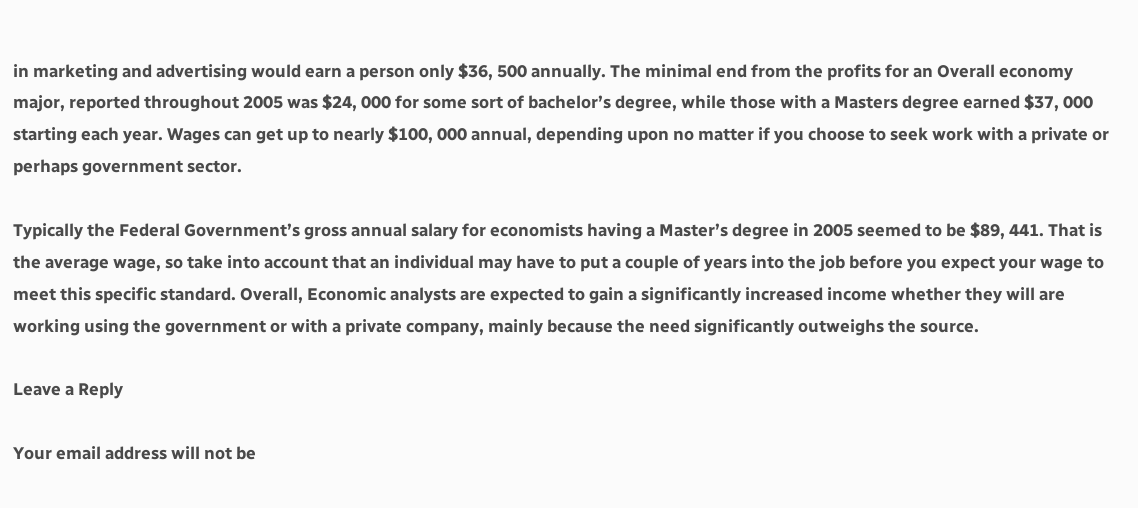in marketing and advertising would earn a person only $36, 500 annually. The minimal end from the profits for an Overall economy major, reported throughout 2005 was $24, 000 for some sort of bachelor’s degree, while those with a Masters degree earned $37, 000 starting each year. Wages can get up to nearly $100, 000 annual, depending upon no matter if you choose to seek work with a private or perhaps government sector.

Typically the Federal Government’s gross annual salary for economists having a Master’s degree in 2005 seemed to be $89, 441. That is the average wage, so take into account that an individual may have to put a couple of years into the job before you expect your wage to meet this specific standard. Overall, Economic analysts are expected to gain a significantly increased income whether they will are working using the government or with a private company, mainly because the need significantly outweighs the source.

Leave a Reply

Your email address will not be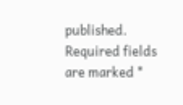published. Required fields are marked *